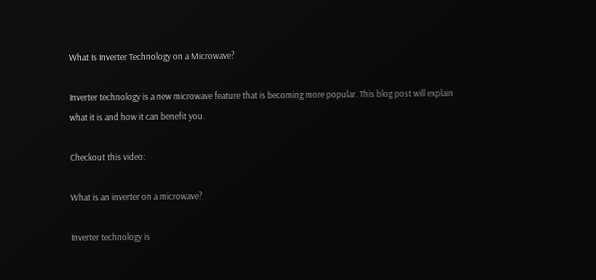What Is Inverter Technology on a Microwave?

Inverter technology is a new microwave feature that is becoming more popular. This blog post will explain what it is and how it can benefit you.

Checkout this video:

What is an inverter on a microwave?

Inverter technology is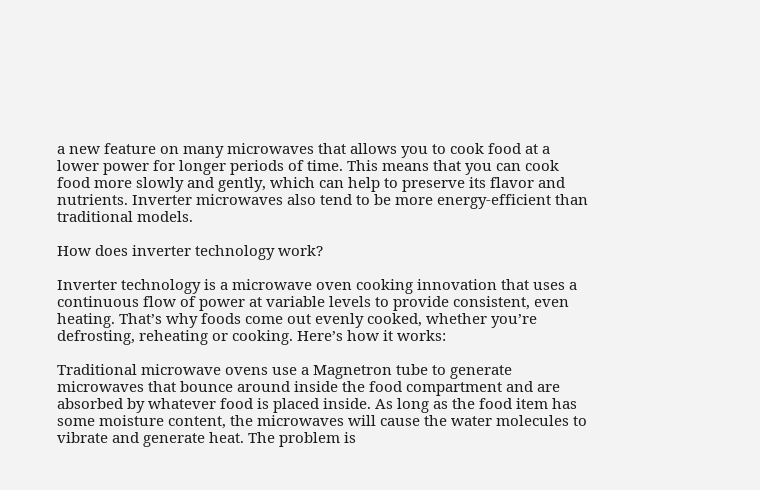a new feature on many microwaves that allows you to cook food at a lower power for longer periods of time. This means that you can cook food more slowly and gently, which can help to preserve its flavor and nutrients. Inverter microwaves also tend to be more energy-efficient than traditional models.

How does inverter technology work?

Inverter technology is a microwave oven cooking innovation that uses a continuous flow of power at variable levels to provide consistent, even heating. That’s why foods come out evenly cooked, whether you’re defrosting, reheating or cooking. Here’s how it works:

Traditional microwave ovens use a Magnetron tube to generate microwaves that bounce around inside the food compartment and are absorbed by whatever food is placed inside. As long as the food item has some moisture content, the microwaves will cause the water molecules to vibrate and generate heat. The problem is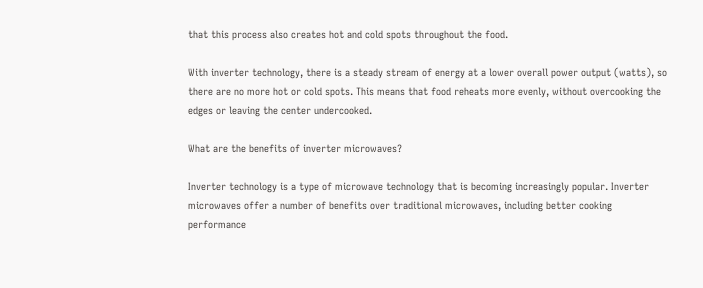that this process also creates hot and cold spots throughout the food.

With inverter technology, there is a steady stream of energy at a lower overall power output (watts), so there are no more hot or cold spots. This means that food reheats more evenly, without overcooking the edges or leaving the center undercooked.

What are the benefits of inverter microwaves?

Inverter technology is a type of microwave technology that is becoming increasingly popular. Inverter microwaves offer a number of benefits over traditional microwaves, including better cooking performance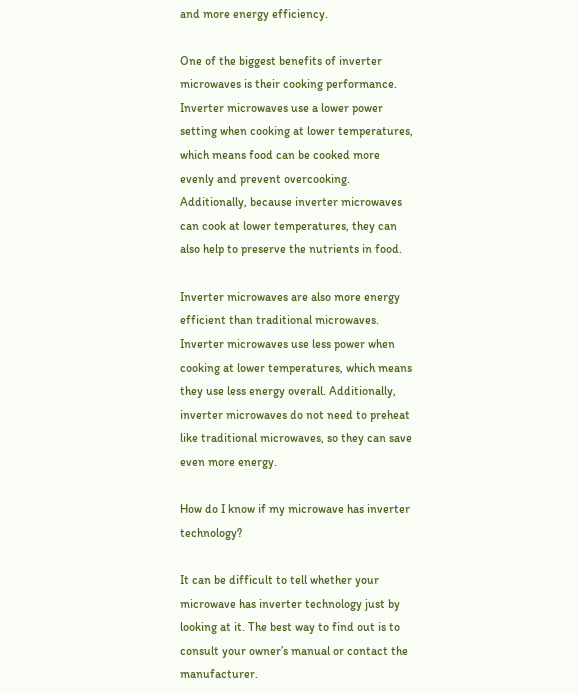and more energy efficiency.

One of the biggest benefits of inverter microwaves is their cooking performance. Inverter microwaves use a lower power setting when cooking at lower temperatures, which means food can be cooked more evenly and prevent overcooking. Additionally, because inverter microwaves can cook at lower temperatures, they can also help to preserve the nutrients in food.

Inverter microwaves are also more energy efficient than traditional microwaves. Inverter microwaves use less power when cooking at lower temperatures, which means they use less energy overall. Additionally, inverter microwaves do not need to preheat like traditional microwaves, so they can save even more energy.

How do I know if my microwave has inverter technology?

It can be difficult to tell whether your microwave has inverter technology just by looking at it. The best way to find out is to consult your owner’s manual or contact the manufacturer.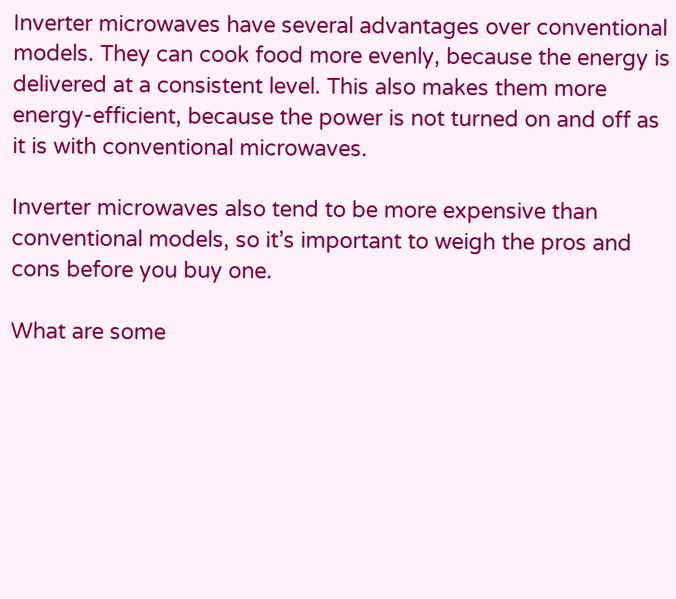Inverter microwaves have several advantages over conventional models. They can cook food more evenly, because the energy is delivered at a consistent level. This also makes them more energy-efficient, because the power is not turned on and off as it is with conventional microwaves.

Inverter microwaves also tend to be more expensive than conventional models, so it’s important to weigh the pros and cons before you buy one.

What are some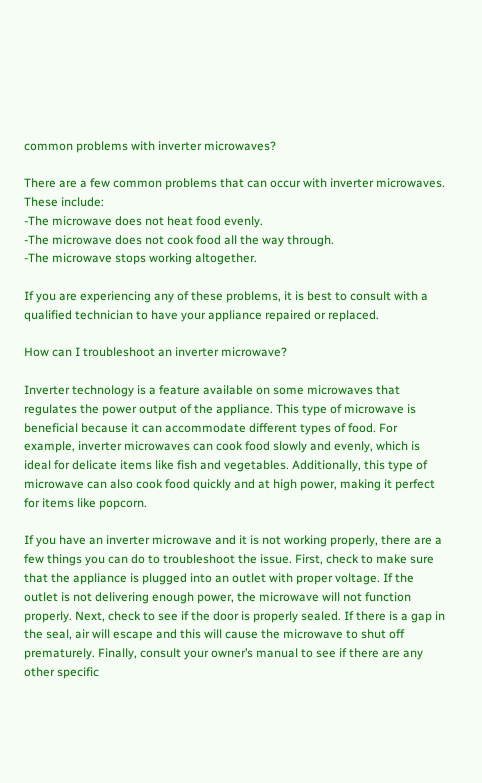common problems with inverter microwaves?

There are a few common problems that can occur with inverter microwaves. These include:
-The microwave does not heat food evenly.
-The microwave does not cook food all the way through.
-The microwave stops working altogether.

If you are experiencing any of these problems, it is best to consult with a qualified technician to have your appliance repaired or replaced.

How can I troubleshoot an inverter microwave?

Inverter technology is a feature available on some microwaves that regulates the power output of the appliance. This type of microwave is beneficial because it can accommodate different types of food. For example, inverter microwaves can cook food slowly and evenly, which is ideal for delicate items like fish and vegetables. Additionally, this type of microwave can also cook food quickly and at high power, making it perfect for items like popcorn.

If you have an inverter microwave and it is not working properly, there are a few things you can do to troubleshoot the issue. First, check to make sure that the appliance is plugged into an outlet with proper voltage. If the outlet is not delivering enough power, the microwave will not function properly. Next, check to see if the door is properly sealed. If there is a gap in the seal, air will escape and this will cause the microwave to shut off prematurely. Finally, consult your owner’s manual to see if there are any other specific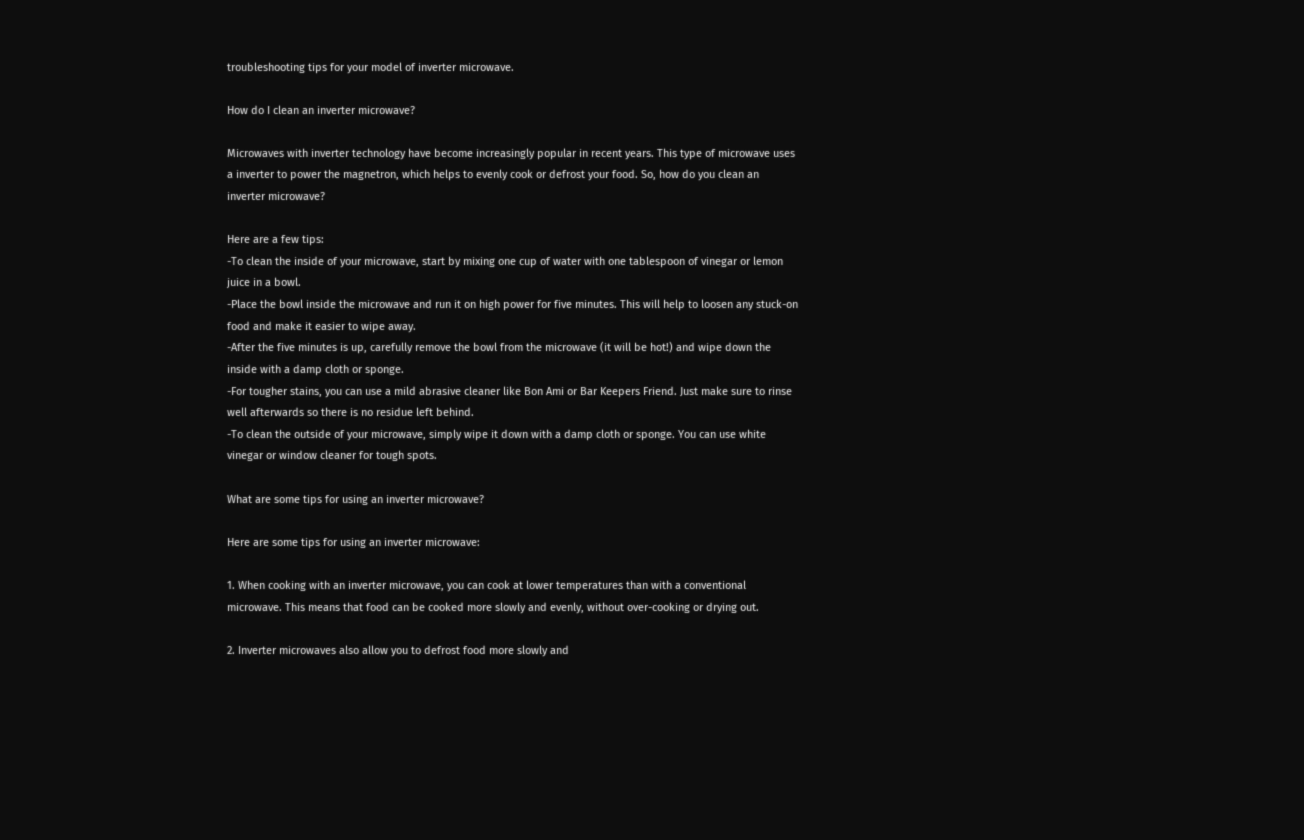troubleshooting tips for your model of inverter microwave.

How do I clean an inverter microwave?

Microwaves with inverter technology have become increasingly popular in recent years. This type of microwave uses a inverter to power the magnetron, which helps to evenly cook or defrost your food. So, how do you clean an inverter microwave?

Here are a few tips:
-To clean the inside of your microwave, start by mixing one cup of water with one tablespoon of vinegar or lemon juice in a bowl.
-Place the bowl inside the microwave and run it on high power for five minutes. This will help to loosen any stuck-on food and make it easier to wipe away.
-After the five minutes is up, carefully remove the bowl from the microwave (it will be hot!) and wipe down the inside with a damp cloth or sponge.
-For tougher stains, you can use a mild abrasive cleaner like Bon Ami or Bar Keepers Friend. Just make sure to rinse well afterwards so there is no residue left behind.
-To clean the outside of your microwave, simply wipe it down with a damp cloth or sponge. You can use white vinegar or window cleaner for tough spots.

What are some tips for using an inverter microwave?

Here are some tips for using an inverter microwave:

1. When cooking with an inverter microwave, you can cook at lower temperatures than with a conventional microwave. This means that food can be cooked more slowly and evenly, without over-cooking or drying out.

2. Inverter microwaves also allow you to defrost food more slowly and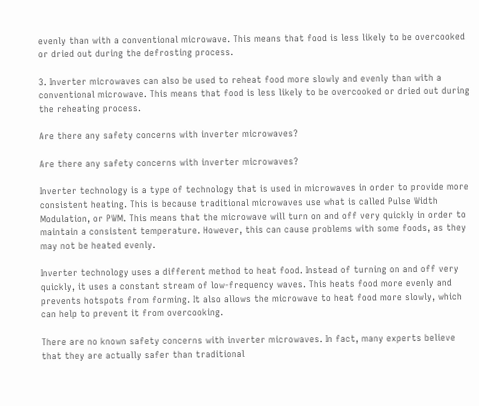evenly than with a conventional microwave. This means that food is less likely to be overcooked or dried out during the defrosting process.

3. Inverter microwaves can also be used to reheat food more slowly and evenly than with a conventional microwave. This means that food is less likely to be overcooked or dried out during the reheating process.

Are there any safety concerns with inverter microwaves?

Are there any safety concerns with inverter microwaves?

Inverter technology is a type of technology that is used in microwaves in order to provide more consistent heating. This is because traditional microwaves use what is called Pulse Width Modulation, or PWM. This means that the microwave will turn on and off very quickly in order to maintain a consistent temperature. However, this can cause problems with some foods, as they may not be heated evenly.

Inverter technology uses a different method to heat food. Instead of turning on and off very quickly, it uses a constant stream of low-frequency waves. This heats food more evenly and prevents hotspots from forming. It also allows the microwave to heat food more slowly, which can help to prevent it from overcooking.

There are no known safety concerns with inverter microwaves. In fact, many experts believe that they are actually safer than traditional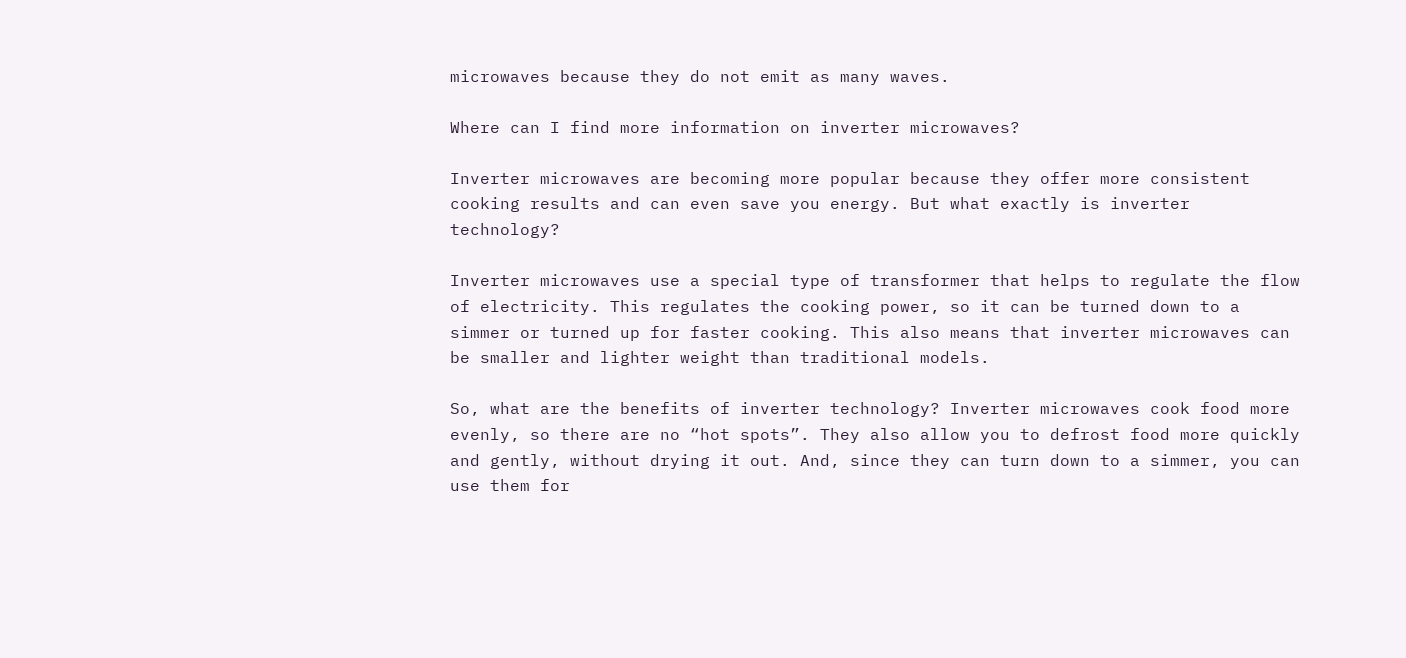microwaves because they do not emit as many waves.

Where can I find more information on inverter microwaves?

Inverter microwaves are becoming more popular because they offer more consistent cooking results and can even save you energy. But what exactly is inverter technology?

Inverter microwaves use a special type of transformer that helps to regulate the flow of electricity. This regulates the cooking power, so it can be turned down to a simmer or turned up for faster cooking. This also means that inverter microwaves can be smaller and lighter weight than traditional models.

So, what are the benefits of inverter technology? Inverter microwaves cook food more evenly, so there are no “hot spots”. They also allow you to defrost food more quickly and gently, without drying it out. And, since they can turn down to a simmer, you can use them for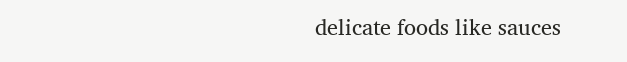delicate foods like sauces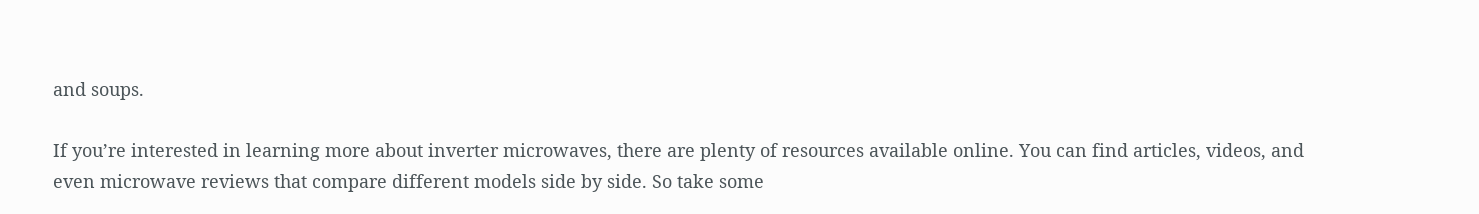and soups.

If you’re interested in learning more about inverter microwaves, there are plenty of resources available online. You can find articles, videos, and even microwave reviews that compare different models side by side. So take some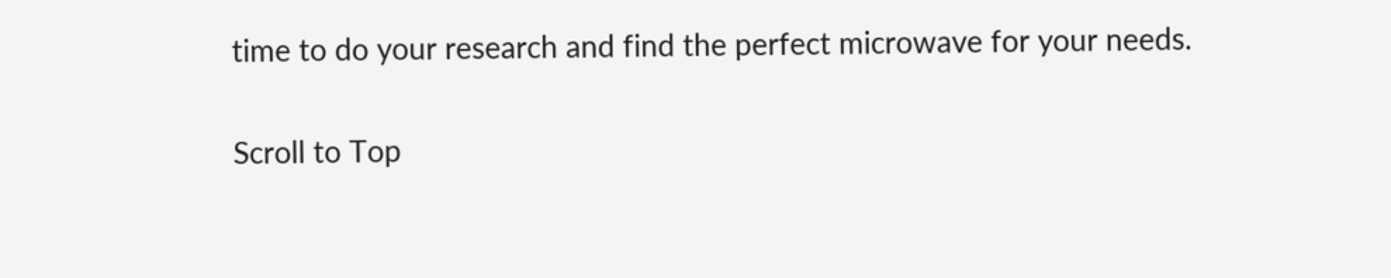time to do your research and find the perfect microwave for your needs.

Scroll to Top